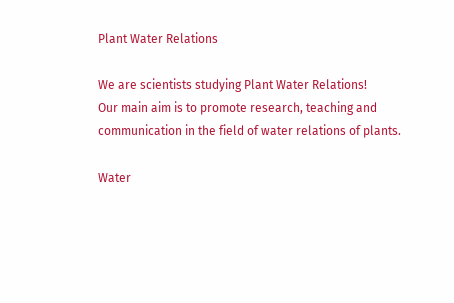Plant Water Relations

We are scientists studying Plant Water Relations!
Our main aim is to promote research, teaching and communication in the field of water relations of plants.

Water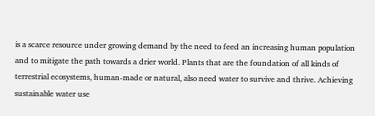is a scarce resource under growing demand by the need to feed an increasing human population and to mitigate the path towards a drier world. Plants that are the foundation of all kinds of terrestrial ecosystems, human-made or natural, also need water to survive and thrive. Achieving sustainable water use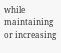while maintaining or increasing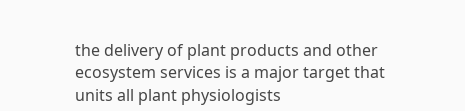the delivery of plant products and other ecosystem services is a major target that units all plant physiologists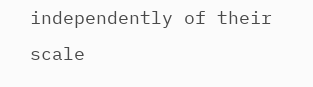independently of their scale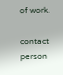of work.

contact person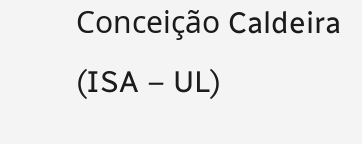Conceição Caldeira  (ISA – UL)